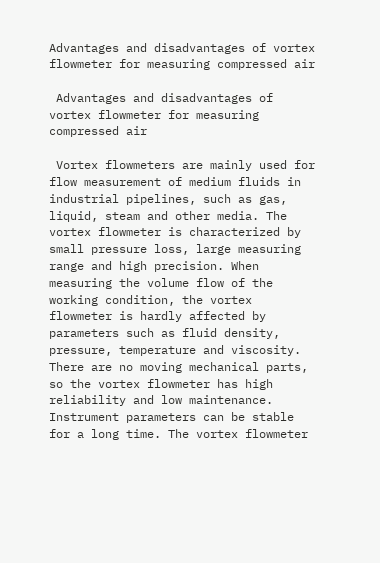Advantages and disadvantages of vortex flowmeter for measuring compressed air

 Advantages and disadvantages of vortex flowmeter for measuring compressed air

 Vortex flowmeters are mainly used for flow measurement of medium fluids in industrial pipelines, such as gas, liquid, steam and other media. The vortex flowmeter is characterized by small pressure loss, large measuring range and high precision. When measuring the volume flow of the working condition, the vortex flowmeter is hardly affected by parameters such as fluid density, pressure, temperature and viscosity. There are no moving mechanical parts, so the vortex flowmeter has high reliability and low maintenance. Instrument parameters can be stable for a long time. The vortex flowmeter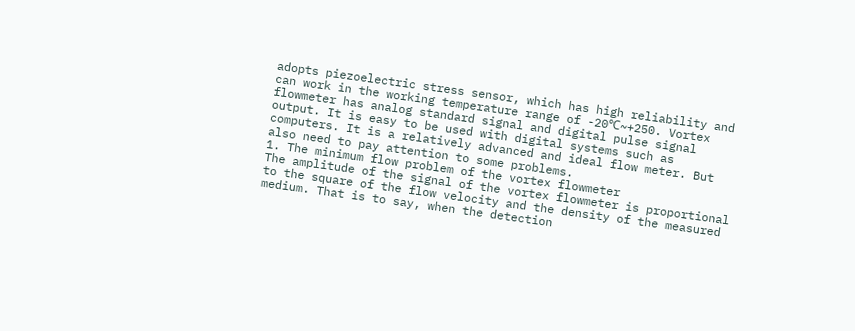adopts piezoelectric stress sensor, which has high reliability and can work in the working temperature range of -20℃~+250. Vortex flowmeter has analog standard signal and digital pulse signal output. It is easy to be used with digital systems such as computers. It is a relatively advanced and ideal flow meter. But also need to pay attention to some problems.
1. The minimum flow problem of the vortex flowmeter
The amplitude of the signal of the vortex flowmeter is proportional to the square of the flow velocity and the density of the measured medium. That is to say, when the detection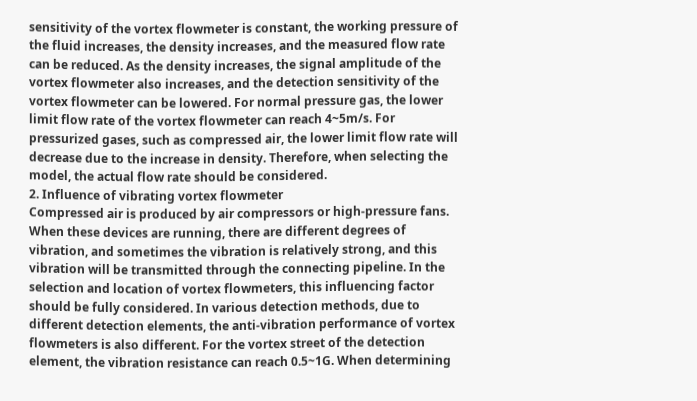sensitivity of the vortex flowmeter is constant, the working pressure of the fluid increases, the density increases, and the measured flow rate can be reduced. As the density increases, the signal amplitude of the vortex flowmeter also increases, and the detection sensitivity of the vortex flowmeter can be lowered. For normal pressure gas, the lower limit flow rate of the vortex flowmeter can reach 4~5m/s. For pressurized gases, such as compressed air, the lower limit flow rate will decrease due to the increase in density. Therefore, when selecting the model, the actual flow rate should be considered.
2. Influence of vibrating vortex flowmeter
Compressed air is produced by air compressors or high-pressure fans. When these devices are running, there are different degrees of vibration, and sometimes the vibration is relatively strong, and this vibration will be transmitted through the connecting pipeline. In the selection and location of vortex flowmeters, this influencing factor should be fully considered. In various detection methods, due to different detection elements, the anti-vibration performance of vortex flowmeters is also different. For the vortex street of the detection element, the vibration resistance can reach 0.5~1G. When determining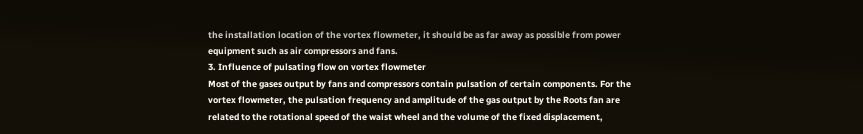the installation location of the vortex flowmeter, it should be as far away as possible from power equipment such as air compressors and fans.
3. Influence of pulsating flow on vortex flowmeter
Most of the gases output by fans and compressors contain pulsation of certain components. For the vortex flowmeter, the pulsation frequency and amplitude of the gas output by the Roots fan are related to the rotational speed of the waist wheel and the volume of the fixed displacement,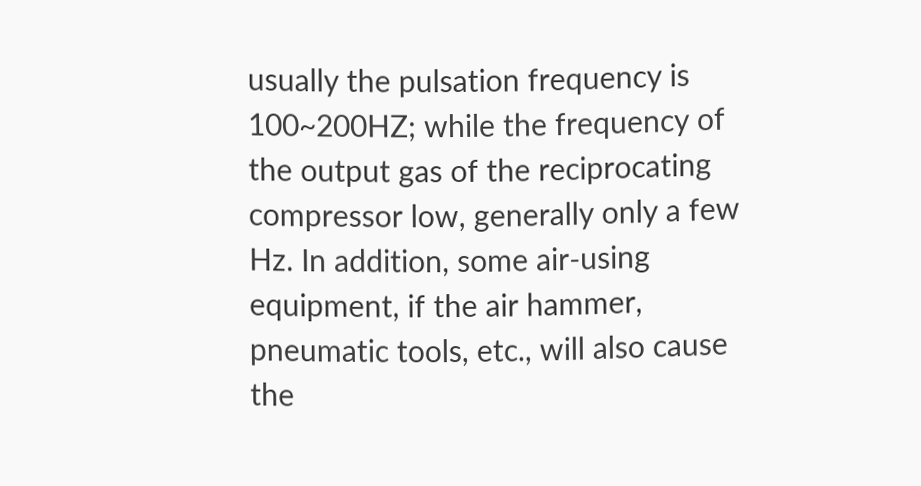usually the pulsation frequency is 100~200HZ; while the frequency of the output gas of the reciprocating compressor low, generally only a few Hz. In addition, some air-using equipment, if the air hammer, pneumatic tools, etc., will also cause the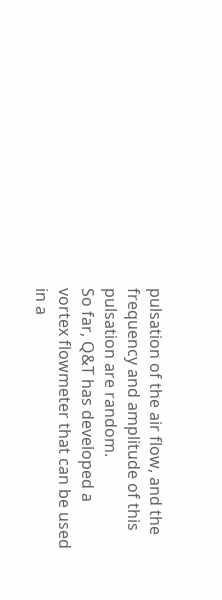pulsation of the air flow, and the frequency and amplitude of this pulsation are random.
So far, Q&T has developed a vortex flowmeter that can be used in a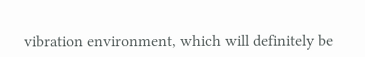vibration environment, which will definitely be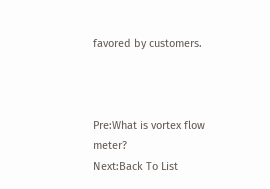favored by customers.



Pre:What is vortex flow meter?
Next:Back To List